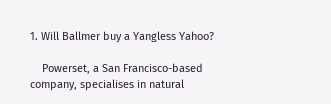1. Will Ballmer buy a Yangless Yahoo?

    Powerset, a San Francisco-based company, specialises in natural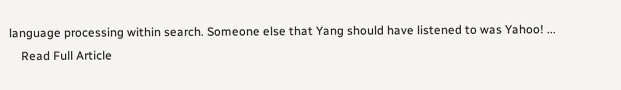language processing within search. Someone else that Yang should have listened to was Yahoo! ...
    Read Full Article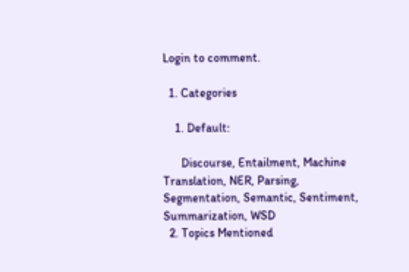Login to comment.

  1. Categories

    1. Default:

      Discourse, Entailment, Machine Translation, NER, Parsing, Segmentation, Semantic, Sentiment, Summarization, WSD
  2. Topics Mentioned